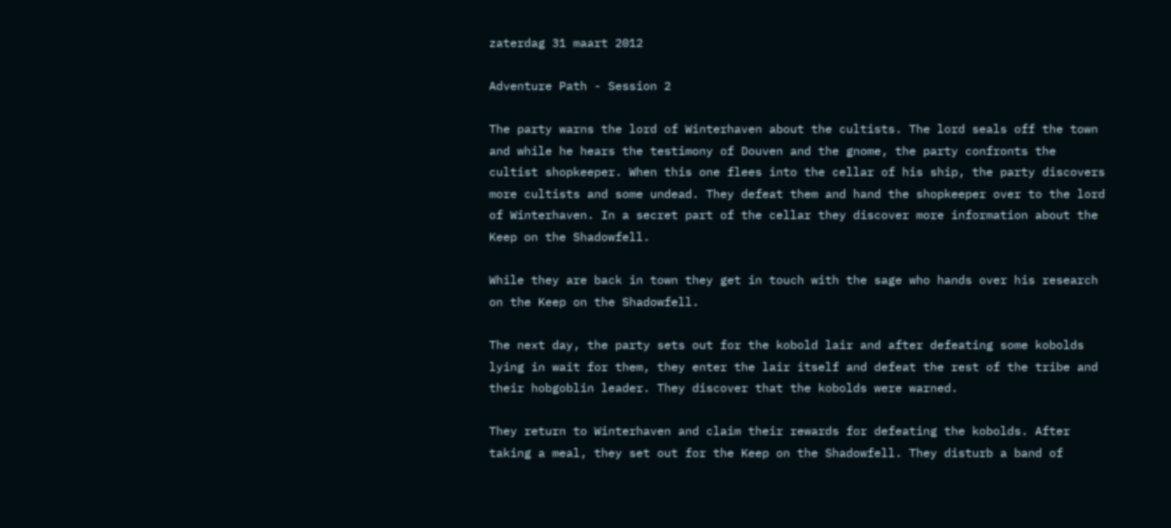zaterdag 31 maart 2012

Adventure Path - Session 2

The party warns the lord of Winterhaven about the cultists. The lord seals off the town and while he hears the testimony of Douven and the gnome, the party confronts the cultist shopkeeper. When this one flees into the cellar of his ship, the party discovers more cultists and some undead. They defeat them and hand the shopkeeper over to the lord of Winterhaven. In a secret part of the cellar they discover more information about the Keep on the Shadowfell.

While they are back in town they get in touch with the sage who hands over his research on the Keep on the Shadowfell.

The next day, the party sets out for the kobold lair and after defeating some kobolds lying in wait for them, they enter the lair itself and defeat the rest of the tribe and their hobgoblin leader. They discover that the kobolds were warned.

They return to Winterhaven and claim their rewards for defeating the kobolds. After taking a meal, they set out for the Keep on the Shadowfell. They disturb a band of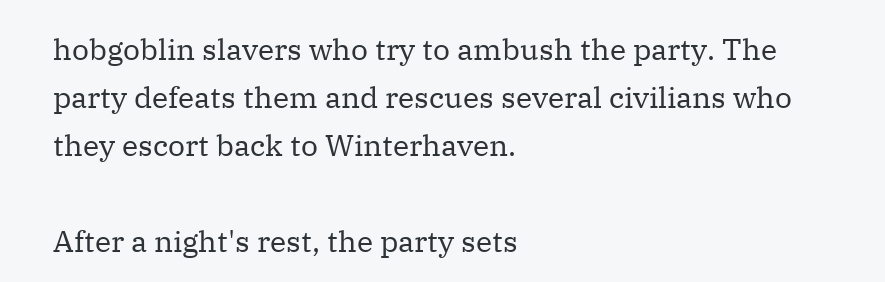hobgoblin slavers who try to ambush the party. The party defeats them and rescues several civilians who they escort back to Winterhaven.

After a night's rest, the party sets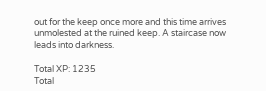out for the keep once more and this time arrives unmolested at the ruined keep. A staircase now leads into darkness.

Total XP: 1235
Total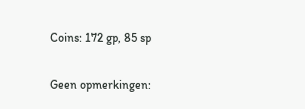Coins: 172 gp, 85 sp

Geen opmerkingen: